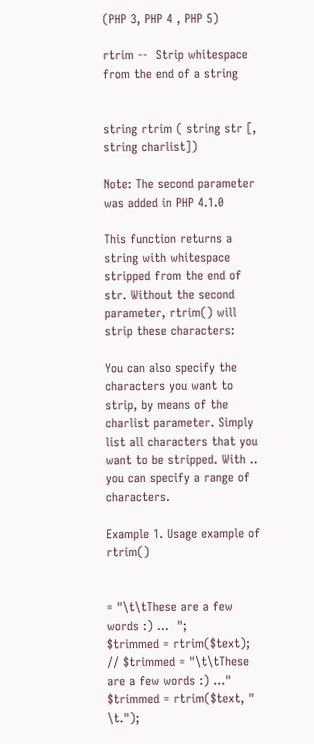(PHP 3, PHP 4 , PHP 5)

rtrim --  Strip whitespace from the end of a string


string rtrim ( string str [, string charlist])

Note: The second parameter was added in PHP 4.1.0

This function returns a string with whitespace stripped from the end of str. Without the second parameter, rtrim() will strip these characters:

You can also specify the characters you want to strip, by means of the charlist parameter. Simply list all characters that you want to be stripped. With .. you can specify a range of characters.

Example 1. Usage example of rtrim()


= "\t\tThese are a few words :) ...  ";
$trimmed = rtrim($text);
// $trimmed = "\t\tThese are a few words :) ..."
$trimmed = rtrim($text, " \t.");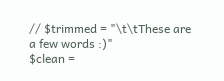// $trimmed = "\t\tThese are a few words :)"
$clean =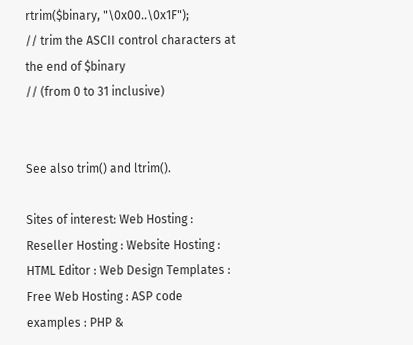rtrim($binary, "\0x00..\0x1F");
// trim the ASCII control characters at the end of $binary
// (from 0 to 31 inclusive)


See also trim() and ltrim().

Sites of interest: Web Hosting : Reseller Hosting : Website Hosting : HTML Editor : Web Design Templates : Free Web Hosting : ASP code examples : PHP &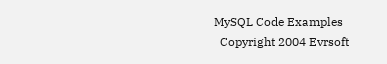MySQL Code Examples
  Copyright 2004 Evrsoft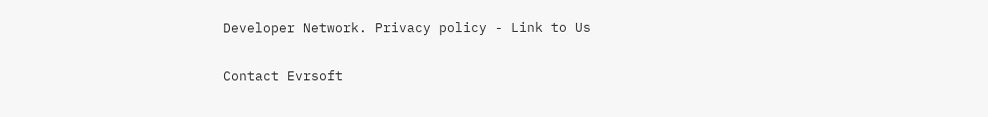Developer Network. Privacy policy - Link to Us

Contact Evrsoft